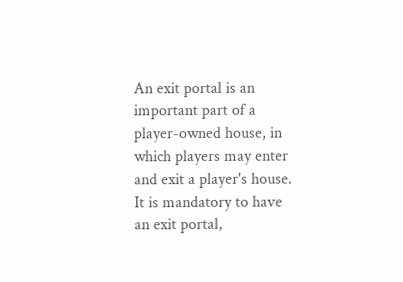An exit portal is an important part of a player-owned house, in which players may enter and exit a player's house. It is mandatory to have an exit portal,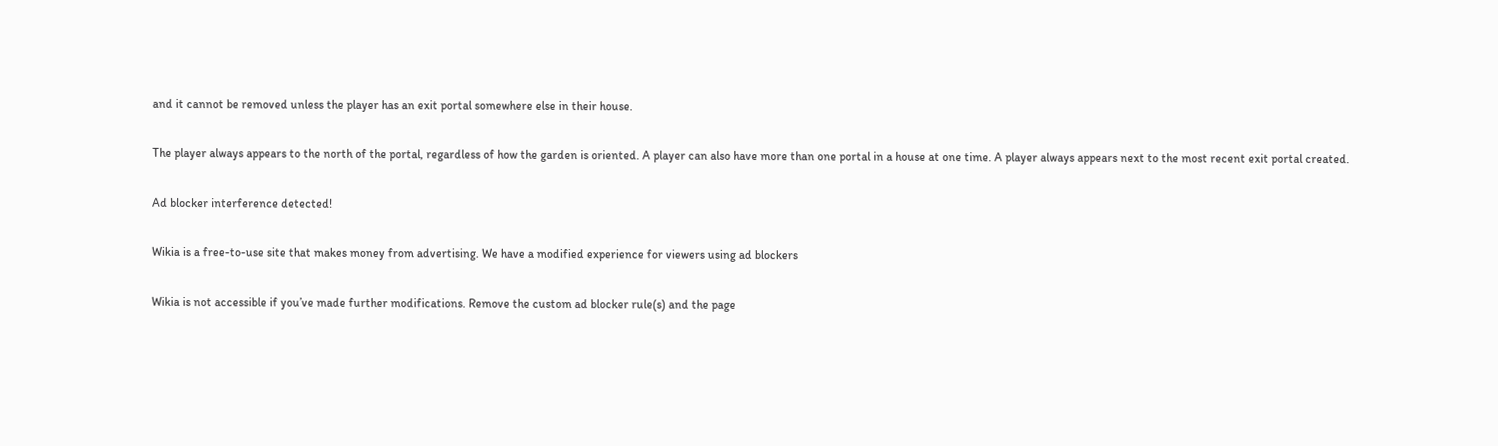and it cannot be removed unless the player has an exit portal somewhere else in their house.

The player always appears to the north of the portal, regardless of how the garden is oriented. A player can also have more than one portal in a house at one time. A player always appears next to the most recent exit portal created.

Ad blocker interference detected!

Wikia is a free-to-use site that makes money from advertising. We have a modified experience for viewers using ad blockers

Wikia is not accessible if you’ve made further modifications. Remove the custom ad blocker rule(s) and the page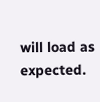will load as expected.